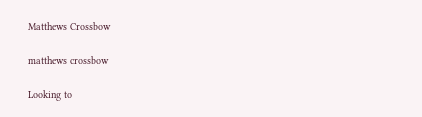Matthews Crossbow

matthews crossbow

Looking to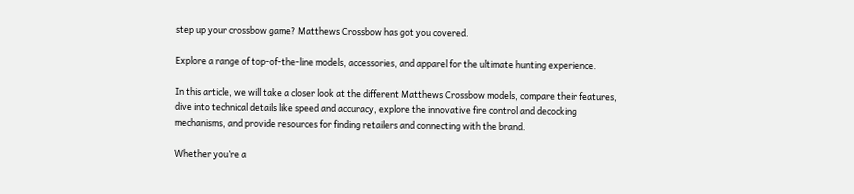step up your crossbow game? Matthews Crossbow has got you covered.

Explore a range of top-of-the-line models, accessories, and apparel for the ultimate hunting experience.

In this article, we will take a closer look at the different Matthews Crossbow models, compare their features, dive into technical details like speed and accuracy, explore the innovative fire control and decocking mechanisms, and provide resources for finding retailers and connecting with the brand.

Whether you’re a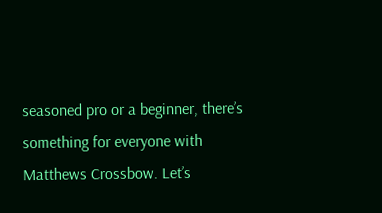seasoned pro or a beginner, there’s something for everyone with Matthews Crossbow. Let’s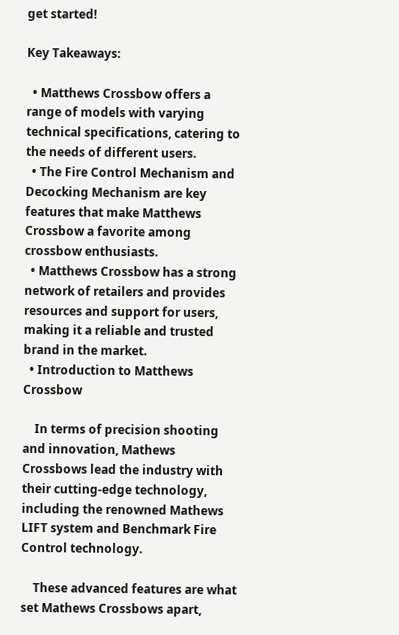get started!

Key Takeaways:

  • Matthews Crossbow offers a range of models with varying technical specifications, catering to the needs of different users.
  • The Fire Control Mechanism and Decocking Mechanism are key features that make Matthews Crossbow a favorite among crossbow enthusiasts.
  • Matthews Crossbow has a strong network of retailers and provides resources and support for users, making it a reliable and trusted brand in the market.
  • Introduction to Matthews Crossbow

    In terms of precision shooting and innovation, Mathews Crossbows lead the industry with their cutting-edge technology, including the renowned Mathews LIFT system and Benchmark Fire Control technology.

    These advanced features are what set Mathews Crossbows apart,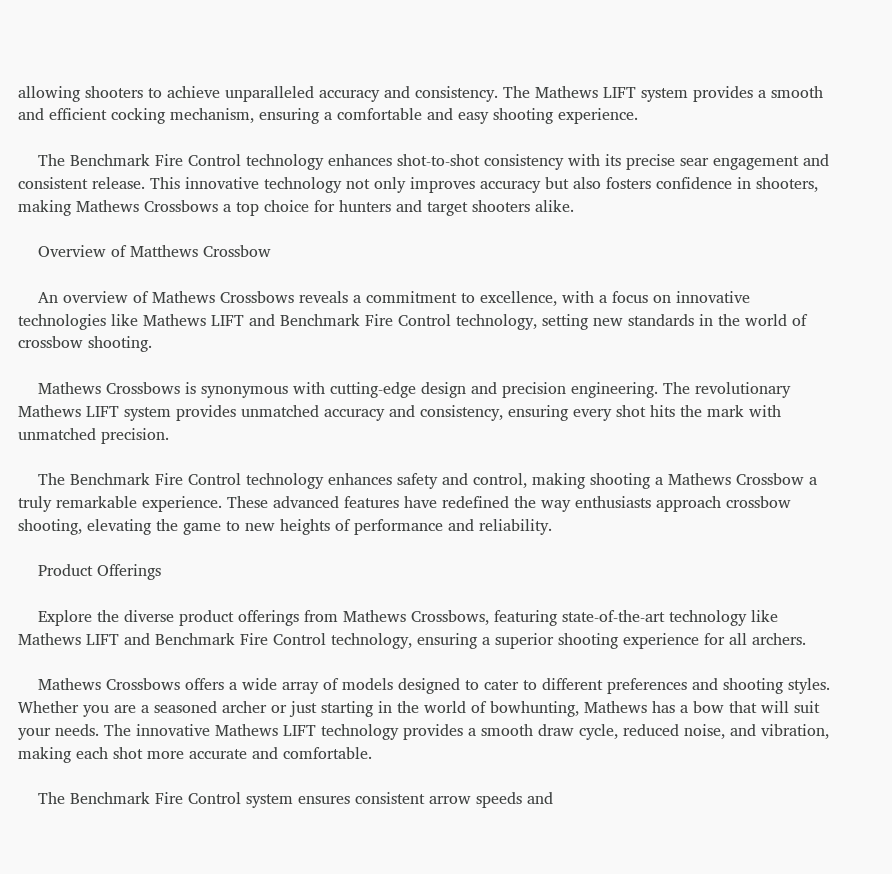allowing shooters to achieve unparalleled accuracy and consistency. The Mathews LIFT system provides a smooth and efficient cocking mechanism, ensuring a comfortable and easy shooting experience.

    The Benchmark Fire Control technology enhances shot-to-shot consistency with its precise sear engagement and consistent release. This innovative technology not only improves accuracy but also fosters confidence in shooters, making Mathews Crossbows a top choice for hunters and target shooters alike.

    Overview of Matthews Crossbow

    An overview of Mathews Crossbows reveals a commitment to excellence, with a focus on innovative technologies like Mathews LIFT and Benchmark Fire Control technology, setting new standards in the world of crossbow shooting.

    Mathews Crossbows is synonymous with cutting-edge design and precision engineering. The revolutionary Mathews LIFT system provides unmatched accuracy and consistency, ensuring every shot hits the mark with unmatched precision.

    The Benchmark Fire Control technology enhances safety and control, making shooting a Mathews Crossbow a truly remarkable experience. These advanced features have redefined the way enthusiasts approach crossbow shooting, elevating the game to new heights of performance and reliability.

    Product Offerings

    Explore the diverse product offerings from Mathews Crossbows, featuring state-of-the-art technology like Mathews LIFT and Benchmark Fire Control technology, ensuring a superior shooting experience for all archers.

    Mathews Crossbows offers a wide array of models designed to cater to different preferences and shooting styles. Whether you are a seasoned archer or just starting in the world of bowhunting, Mathews has a bow that will suit your needs. The innovative Mathews LIFT technology provides a smooth draw cycle, reduced noise, and vibration, making each shot more accurate and comfortable.

    The Benchmark Fire Control system ensures consistent arrow speeds and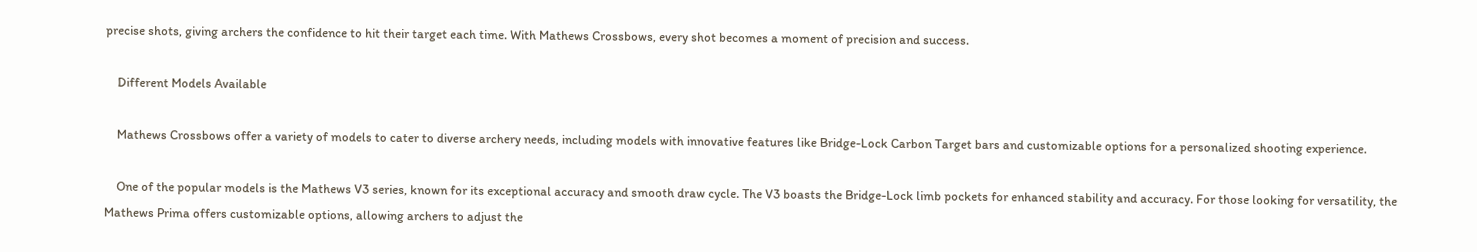precise shots, giving archers the confidence to hit their target each time. With Mathews Crossbows, every shot becomes a moment of precision and success.

    Different Models Available

    Mathews Crossbows offer a variety of models to cater to diverse archery needs, including models with innovative features like Bridge-Lock Carbon Target bars and customizable options for a personalized shooting experience.

    One of the popular models is the Mathews V3 series, known for its exceptional accuracy and smooth draw cycle. The V3 boasts the Bridge-Lock limb pockets for enhanced stability and accuracy. For those looking for versatility, the Mathews Prima offers customizable options, allowing archers to adjust the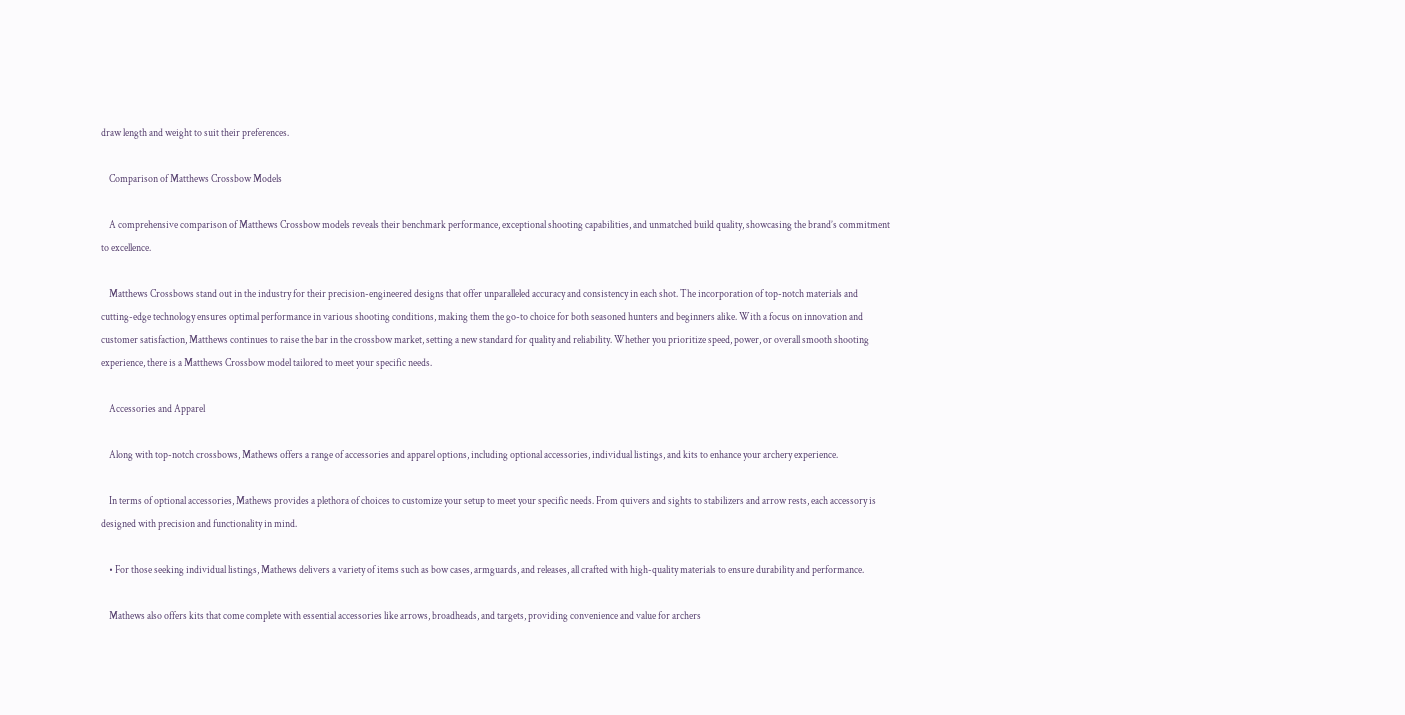draw length and weight to suit their preferences.

    Comparison of Matthews Crossbow Models

    A comprehensive comparison of Matthews Crossbow models reveals their benchmark performance, exceptional shooting capabilities, and unmatched build quality, showcasing the brand’s commitment to excellence.

    Matthews Crossbows stand out in the industry for their precision-engineered designs that offer unparalleled accuracy and consistency in each shot. The incorporation of top-notch materials and cutting-edge technology ensures optimal performance in various shooting conditions, making them the go-to choice for both seasoned hunters and beginners alike. With a focus on innovation and customer satisfaction, Matthews continues to raise the bar in the crossbow market, setting a new standard for quality and reliability. Whether you prioritize speed, power, or overall smooth shooting experience, there is a Matthews Crossbow model tailored to meet your specific needs.

    Accessories and Apparel

    Along with top-notch crossbows, Mathews offers a range of accessories and apparel options, including optional accessories, individual listings, and kits to enhance your archery experience.

    In terms of optional accessories, Mathews provides a plethora of choices to customize your setup to meet your specific needs. From quivers and sights to stabilizers and arrow rests, each accessory is designed with precision and functionality in mind.

    • For those seeking individual listings, Mathews delivers a variety of items such as bow cases, armguards, and releases, all crafted with high-quality materials to ensure durability and performance.

    Mathews also offers kits that come complete with essential accessories like arrows, broadheads, and targets, providing convenience and value for archers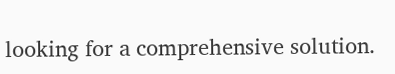looking for a comprehensive solution.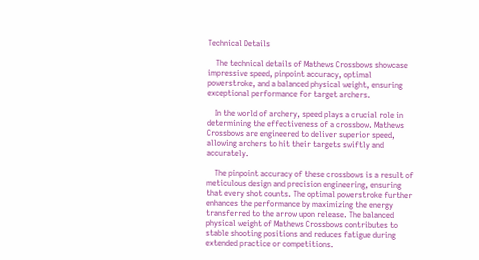Technical Details

    The technical details of Mathews Crossbows showcase impressive speed, pinpoint accuracy, optimal powerstroke, and a balanced physical weight, ensuring exceptional performance for target archers.

    In the world of archery, speed plays a crucial role in determining the effectiveness of a crossbow. Mathews Crossbows are engineered to deliver superior speed, allowing archers to hit their targets swiftly and accurately.

    The pinpoint accuracy of these crossbows is a result of meticulous design and precision engineering, ensuring that every shot counts. The optimal powerstroke further enhances the performance by maximizing the energy transferred to the arrow upon release. The balanced physical weight of Mathews Crossbows contributes to stable shooting positions and reduces fatigue during extended practice or competitions.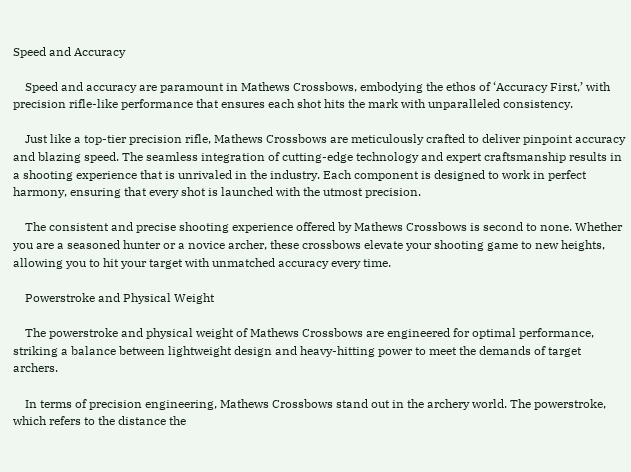Speed and Accuracy

    Speed and accuracy are paramount in Mathews Crossbows, embodying the ethos of ‘Accuracy First,’ with precision rifle-like performance that ensures each shot hits the mark with unparalleled consistency.

    Just like a top-tier precision rifle, Mathews Crossbows are meticulously crafted to deliver pinpoint accuracy and blazing speed. The seamless integration of cutting-edge technology and expert craftsmanship results in a shooting experience that is unrivaled in the industry. Each component is designed to work in perfect harmony, ensuring that every shot is launched with the utmost precision.

    The consistent and precise shooting experience offered by Mathews Crossbows is second to none. Whether you are a seasoned hunter or a novice archer, these crossbows elevate your shooting game to new heights, allowing you to hit your target with unmatched accuracy every time.

    Powerstroke and Physical Weight

    The powerstroke and physical weight of Mathews Crossbows are engineered for optimal performance, striking a balance between lightweight design and heavy-hitting power to meet the demands of target archers.

    In terms of precision engineering, Mathews Crossbows stand out in the archery world. The powerstroke, which refers to the distance the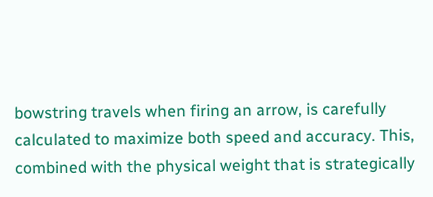bowstring travels when firing an arrow, is carefully calculated to maximize both speed and accuracy. This, combined with the physical weight that is strategically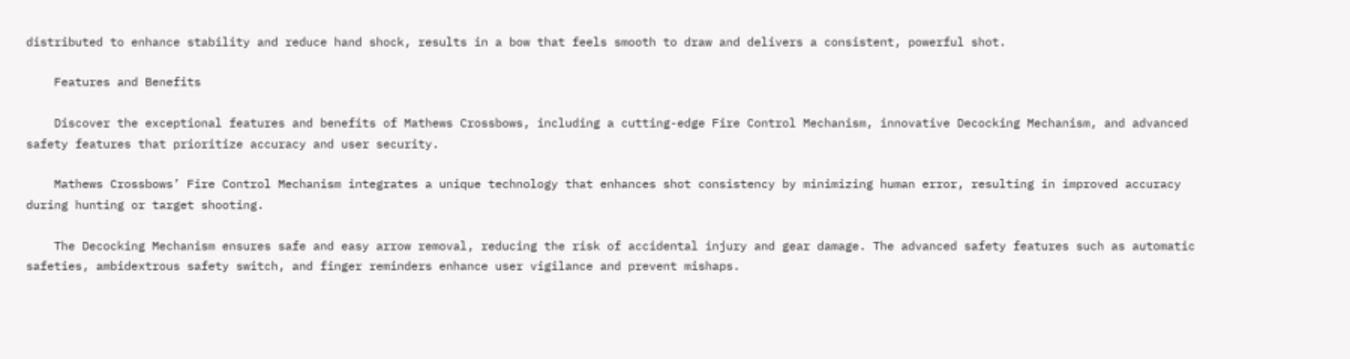distributed to enhance stability and reduce hand shock, results in a bow that feels smooth to draw and delivers a consistent, powerful shot.

    Features and Benefits

    Discover the exceptional features and benefits of Mathews Crossbows, including a cutting-edge Fire Control Mechanism, innovative Decocking Mechanism, and advanced safety features that prioritize accuracy and user security.

    Mathews Crossbows’ Fire Control Mechanism integrates a unique technology that enhances shot consistency by minimizing human error, resulting in improved accuracy during hunting or target shooting.

    The Decocking Mechanism ensures safe and easy arrow removal, reducing the risk of accidental injury and gear damage. The advanced safety features such as automatic safeties, ambidextrous safety switch, and finger reminders enhance user vigilance and prevent mishaps.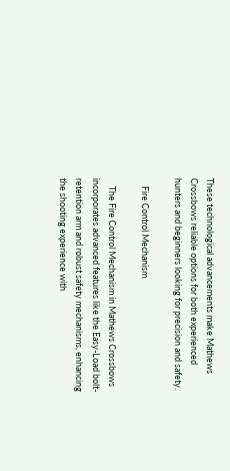These technological advancements make Mathews Crossbows reliable options for both experienced hunters and beginners looking for precision and safety.

    Fire Control Mechanism

    The Fire Control Mechanism in Mathews Crossbows incorporates advanced features like the Easy-Load bolt-retention arm and robust safety mechanisms, enhancing the shooting experience with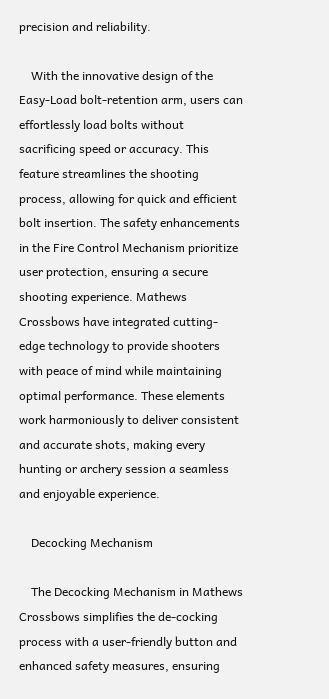precision and reliability.

    With the innovative design of the Easy-Load bolt-retention arm, users can effortlessly load bolts without sacrificing speed or accuracy. This feature streamlines the shooting process, allowing for quick and efficient bolt insertion. The safety enhancements in the Fire Control Mechanism prioritize user protection, ensuring a secure shooting experience. Mathews Crossbows have integrated cutting-edge technology to provide shooters with peace of mind while maintaining optimal performance. These elements work harmoniously to deliver consistent and accurate shots, making every hunting or archery session a seamless and enjoyable experience.

    Decocking Mechanism

    The Decocking Mechanism in Mathews Crossbows simplifies the de-cocking process with a user-friendly button and enhanced safety measures, ensuring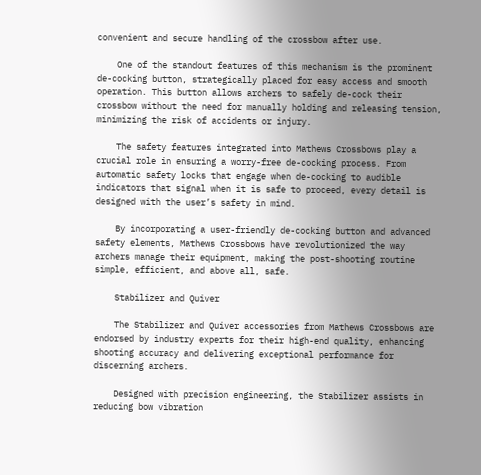convenient and secure handling of the crossbow after use.

    One of the standout features of this mechanism is the prominent de-cocking button, strategically placed for easy access and smooth operation. This button allows archers to safely de-cock their crossbow without the need for manually holding and releasing tension, minimizing the risk of accidents or injury.

    The safety features integrated into Mathews Crossbows play a crucial role in ensuring a worry-free de-cocking process. From automatic safety locks that engage when de-cocking to audible indicators that signal when it is safe to proceed, every detail is designed with the user’s safety in mind.

    By incorporating a user-friendly de-cocking button and advanced safety elements, Mathews Crossbows have revolutionized the way archers manage their equipment, making the post-shooting routine simple, efficient, and above all, safe.

    Stabilizer and Quiver

    The Stabilizer and Quiver accessories from Mathews Crossbows are endorsed by industry experts for their high-end quality, enhancing shooting accuracy and delivering exceptional performance for discerning archers.

    Designed with precision engineering, the Stabilizer assists in reducing bow vibration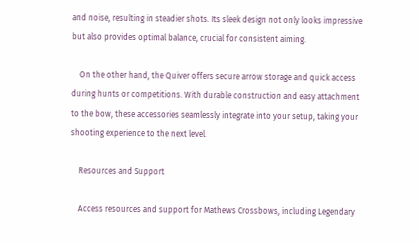and noise, resulting in steadier shots. Its sleek design not only looks impressive but also provides optimal balance, crucial for consistent aiming.

    On the other hand, the Quiver offers secure arrow storage and quick access during hunts or competitions. With durable construction and easy attachment to the bow, these accessories seamlessly integrate into your setup, taking your shooting experience to the next level.

    Resources and Support

    Access resources and support for Mathews Crossbows, including Legendary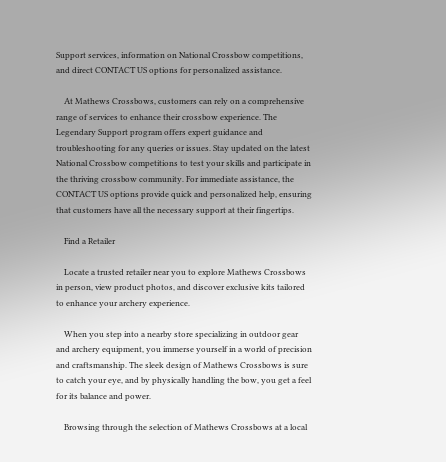Support services, information on National Crossbow competitions, and direct CONTACT US options for personalized assistance.

    At Mathews Crossbows, customers can rely on a comprehensive range of services to enhance their crossbow experience. The Legendary Support program offers expert guidance and troubleshooting for any queries or issues. Stay updated on the latest National Crossbow competitions to test your skills and participate in the thriving crossbow community. For immediate assistance, the CONTACT US options provide quick and personalized help, ensuring that customers have all the necessary support at their fingertips.

    Find a Retailer

    Locate a trusted retailer near you to explore Mathews Crossbows in person, view product photos, and discover exclusive kits tailored to enhance your archery experience.

    When you step into a nearby store specializing in outdoor gear and archery equipment, you immerse yourself in a world of precision and craftsmanship. The sleek design of Mathews Crossbows is sure to catch your eye, and by physically handling the bow, you get a feel for its balance and power.

    Browsing through the selection of Mathews Crossbows at a local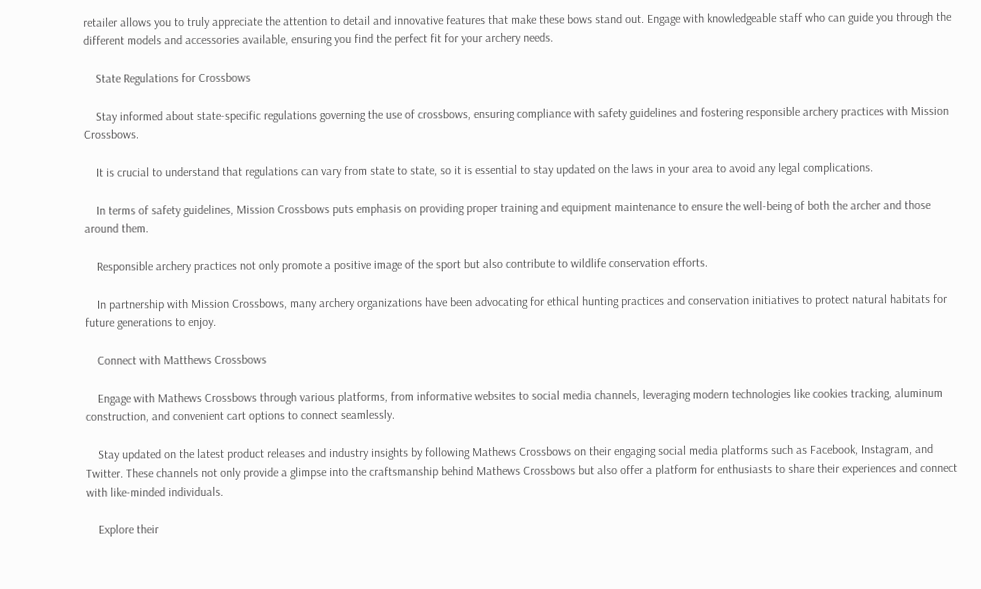retailer allows you to truly appreciate the attention to detail and innovative features that make these bows stand out. Engage with knowledgeable staff who can guide you through the different models and accessories available, ensuring you find the perfect fit for your archery needs.

    State Regulations for Crossbows

    Stay informed about state-specific regulations governing the use of crossbows, ensuring compliance with safety guidelines and fostering responsible archery practices with Mission Crossbows.

    It is crucial to understand that regulations can vary from state to state, so it is essential to stay updated on the laws in your area to avoid any legal complications.

    In terms of safety guidelines, Mission Crossbows puts emphasis on providing proper training and equipment maintenance to ensure the well-being of both the archer and those around them.

    Responsible archery practices not only promote a positive image of the sport but also contribute to wildlife conservation efforts.

    In partnership with Mission Crossbows, many archery organizations have been advocating for ethical hunting practices and conservation initiatives to protect natural habitats for future generations to enjoy.

    Connect with Matthews Crossbows

    Engage with Mathews Crossbows through various platforms, from informative websites to social media channels, leveraging modern technologies like cookies tracking, aluminum construction, and convenient cart options to connect seamlessly.

    Stay updated on the latest product releases and industry insights by following Mathews Crossbows on their engaging social media platforms such as Facebook, Instagram, and Twitter. These channels not only provide a glimpse into the craftsmanship behind Mathews Crossbows but also offer a platform for enthusiasts to share their experiences and connect with like-minded individuals.

    Explore their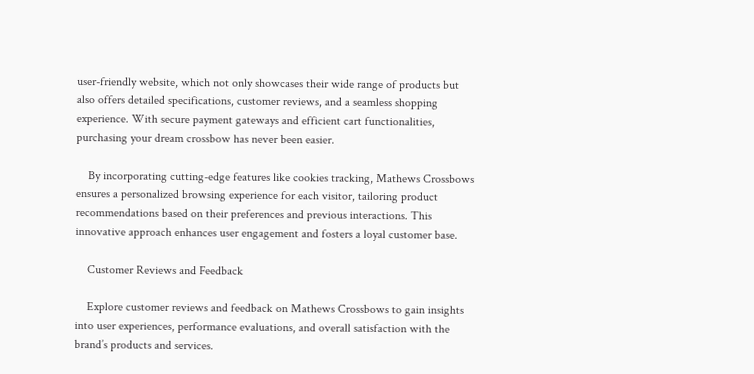user-friendly website, which not only showcases their wide range of products but also offers detailed specifications, customer reviews, and a seamless shopping experience. With secure payment gateways and efficient cart functionalities, purchasing your dream crossbow has never been easier.

    By incorporating cutting-edge features like cookies tracking, Mathews Crossbows ensures a personalized browsing experience for each visitor, tailoring product recommendations based on their preferences and previous interactions. This innovative approach enhances user engagement and fosters a loyal customer base.

    Customer Reviews and Feedback

    Explore customer reviews and feedback on Mathews Crossbows to gain insights into user experiences, performance evaluations, and overall satisfaction with the brand’s products and services.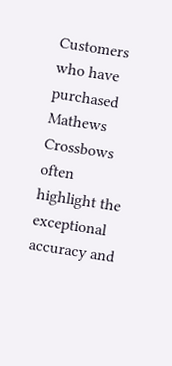Customers who have purchased Mathews Crossbows often highlight the exceptional accuracy and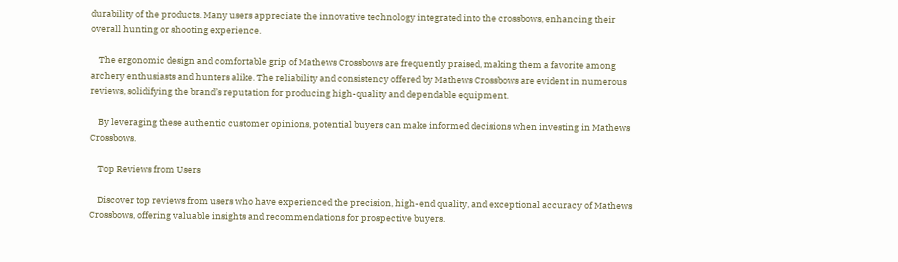durability of the products. Many users appreciate the innovative technology integrated into the crossbows, enhancing their overall hunting or shooting experience.

    The ergonomic design and comfortable grip of Mathews Crossbows are frequently praised, making them a favorite among archery enthusiasts and hunters alike. The reliability and consistency offered by Mathews Crossbows are evident in numerous reviews, solidifying the brand’s reputation for producing high-quality and dependable equipment.

    By leveraging these authentic customer opinions, potential buyers can make informed decisions when investing in Mathews Crossbows.

    Top Reviews from Users

    Discover top reviews from users who have experienced the precision, high-end quality, and exceptional accuracy of Mathews Crossbows, offering valuable insights and recommendations for prospective buyers.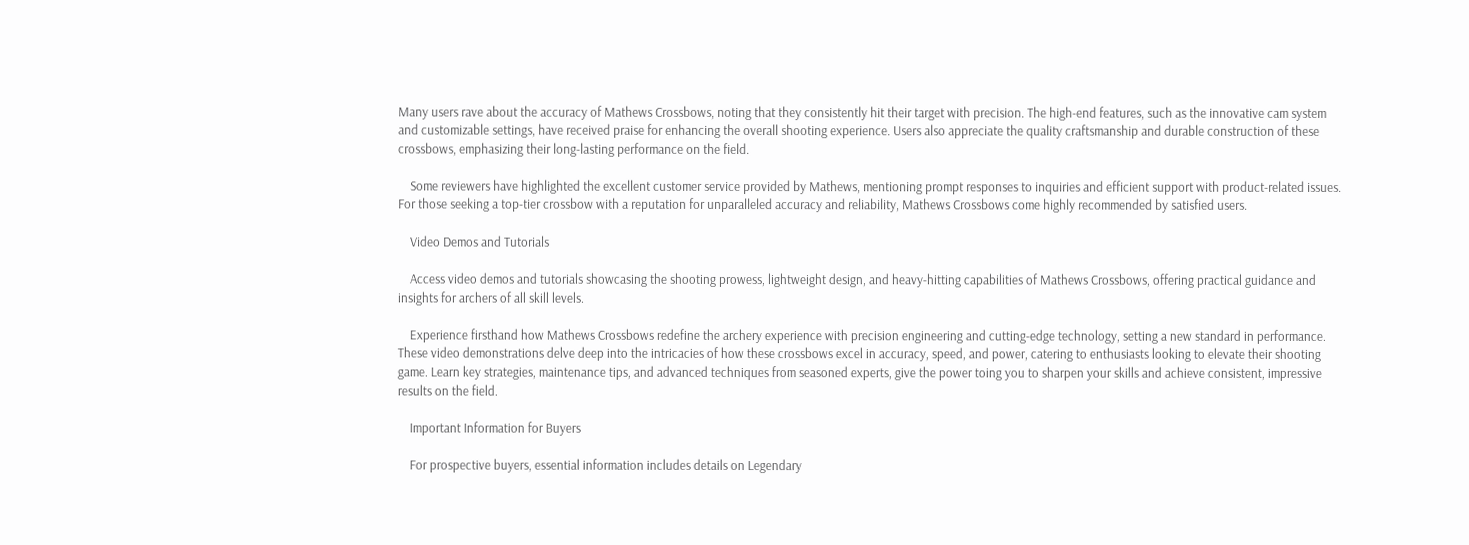Many users rave about the accuracy of Mathews Crossbows, noting that they consistently hit their target with precision. The high-end features, such as the innovative cam system and customizable settings, have received praise for enhancing the overall shooting experience. Users also appreciate the quality craftsmanship and durable construction of these crossbows, emphasizing their long-lasting performance on the field.

    Some reviewers have highlighted the excellent customer service provided by Mathews, mentioning prompt responses to inquiries and efficient support with product-related issues. For those seeking a top-tier crossbow with a reputation for unparalleled accuracy and reliability, Mathews Crossbows come highly recommended by satisfied users.

    Video Demos and Tutorials

    Access video demos and tutorials showcasing the shooting prowess, lightweight design, and heavy-hitting capabilities of Mathews Crossbows, offering practical guidance and insights for archers of all skill levels.

    Experience firsthand how Mathews Crossbows redefine the archery experience with precision engineering and cutting-edge technology, setting a new standard in performance. These video demonstrations delve deep into the intricacies of how these crossbows excel in accuracy, speed, and power, catering to enthusiasts looking to elevate their shooting game. Learn key strategies, maintenance tips, and advanced techniques from seasoned experts, give the power toing you to sharpen your skills and achieve consistent, impressive results on the field.

    Important Information for Buyers

    For prospective buyers, essential information includes details on Legendary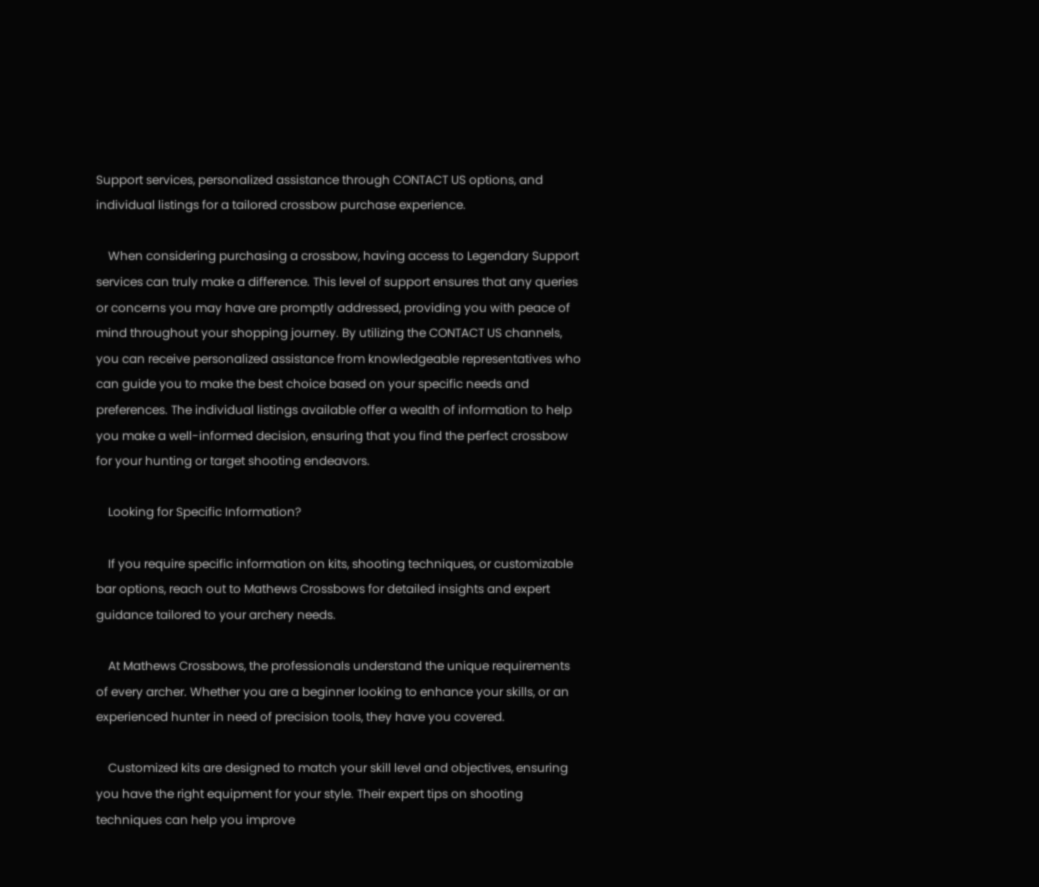Support services, personalized assistance through CONTACT US options, and individual listings for a tailored crossbow purchase experience.

    When considering purchasing a crossbow, having access to Legendary Support services can truly make a difference. This level of support ensures that any queries or concerns you may have are promptly addressed, providing you with peace of mind throughout your shopping journey. By utilizing the CONTACT US channels, you can receive personalized assistance from knowledgeable representatives who can guide you to make the best choice based on your specific needs and preferences. The individual listings available offer a wealth of information to help you make a well-informed decision, ensuring that you find the perfect crossbow for your hunting or target shooting endeavors.

    Looking for Specific Information?

    If you require specific information on kits, shooting techniques, or customizable bar options, reach out to Mathews Crossbows for detailed insights and expert guidance tailored to your archery needs.

    At Mathews Crossbows, the professionals understand the unique requirements of every archer. Whether you are a beginner looking to enhance your skills, or an experienced hunter in need of precision tools, they have you covered.

    Customized kits are designed to match your skill level and objectives, ensuring you have the right equipment for your style. Their expert tips on shooting techniques can help you improve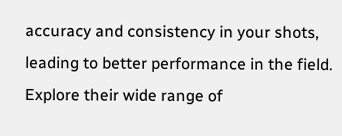accuracy and consistency in your shots, leading to better performance in the field. Explore their wide range of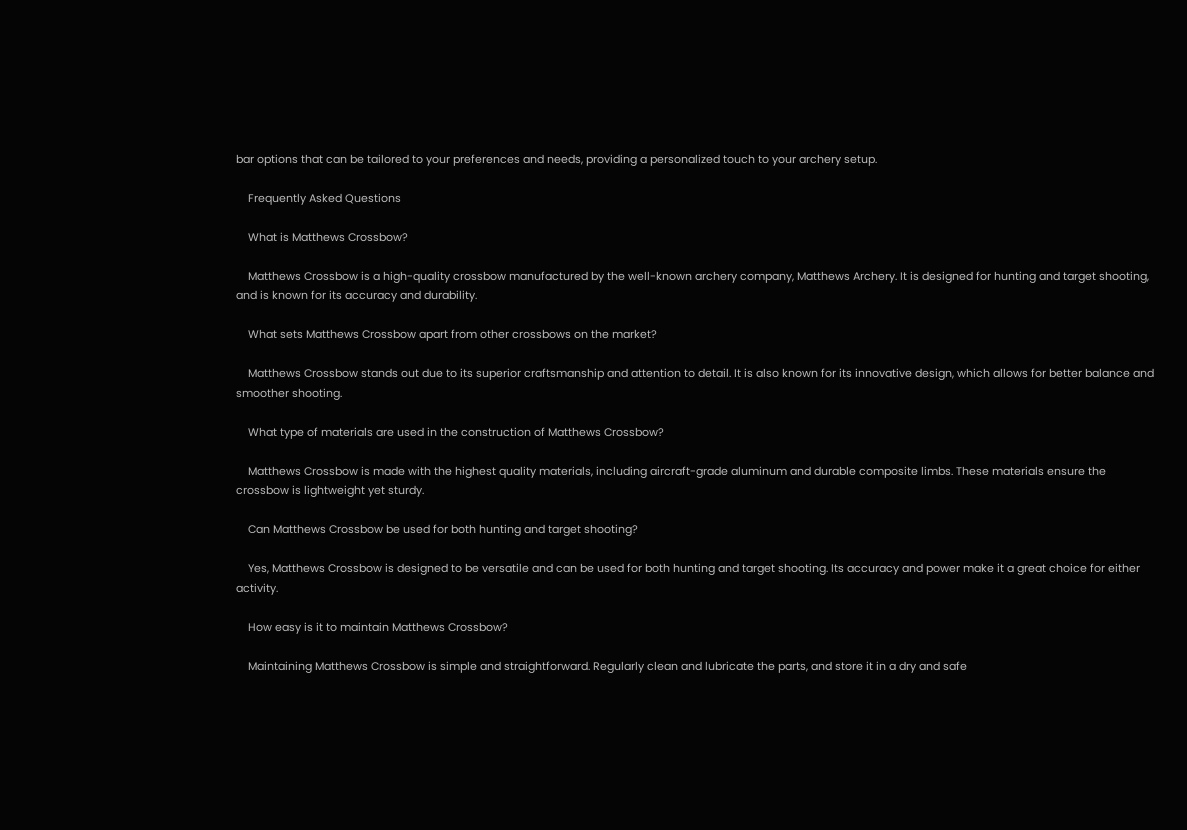bar options that can be tailored to your preferences and needs, providing a personalized touch to your archery setup.

    Frequently Asked Questions

    What is Matthews Crossbow?

    Matthews Crossbow is a high-quality crossbow manufactured by the well-known archery company, Matthews Archery. It is designed for hunting and target shooting, and is known for its accuracy and durability.

    What sets Matthews Crossbow apart from other crossbows on the market?

    Matthews Crossbow stands out due to its superior craftsmanship and attention to detail. It is also known for its innovative design, which allows for better balance and smoother shooting.

    What type of materials are used in the construction of Matthews Crossbow?

    Matthews Crossbow is made with the highest quality materials, including aircraft-grade aluminum and durable composite limbs. These materials ensure the crossbow is lightweight yet sturdy.

    Can Matthews Crossbow be used for both hunting and target shooting?

    Yes, Matthews Crossbow is designed to be versatile and can be used for both hunting and target shooting. Its accuracy and power make it a great choice for either activity.

    How easy is it to maintain Matthews Crossbow?

    Maintaining Matthews Crossbow is simple and straightforward. Regularly clean and lubricate the parts, and store it in a dry and safe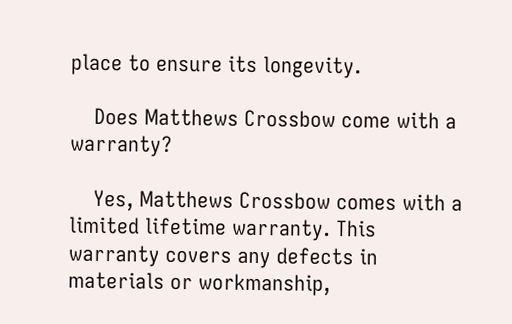place to ensure its longevity.

    Does Matthews Crossbow come with a warranty?

    Yes, Matthews Crossbow comes with a limited lifetime warranty. This warranty covers any defects in materials or workmanship,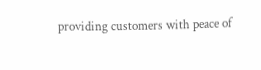providing customers with peace of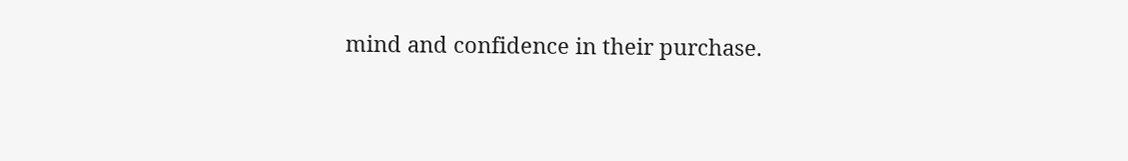mind and confidence in their purchase.